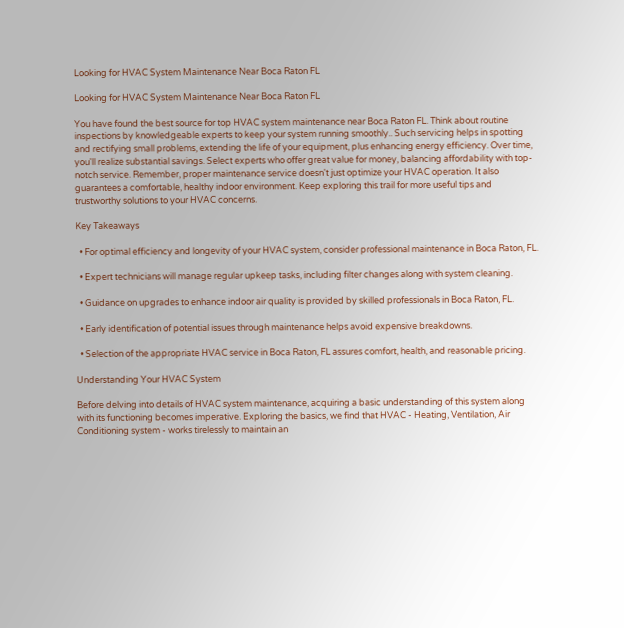Looking for HVAC System Maintenance Near Boca Raton FL

Looking for HVAC System Maintenance Near Boca Raton FL

You have found the best source for top HVAC system maintenance near Boca Raton FL. Think about routine inspections by knowledgeable experts to keep your system running smoothly.. Such servicing helps in spotting and rectifying small problems, extending the life of your equipment, plus enhancing energy efficiency. Over time, you'll realize substantial savings. Select experts who offer great value for money, balancing affordability with top-notch service. Remember, proper maintenance service doesn't just optimize your HVAC operation. It also guarantees a comfortable, healthy indoor environment. Keep exploring this trail for more useful tips and trustworthy solutions to your HVAC concerns.

Key Takeaways

  • For optimal efficiency and longevity of your HVAC system, consider professional maintenance in Boca Raton, FL.

  • Expert technicians will manage regular upkeep tasks, including filter changes along with system cleaning.

  • Guidance on upgrades to enhance indoor air quality is provided by skilled professionals in Boca Raton, FL.

  • Early identification of potential issues through maintenance helps avoid expensive breakdowns.

  • Selection of the appropriate HVAC service in Boca Raton, FL assures comfort, health, and reasonable pricing.

Understanding Your HVAC System

Before delving into details of HVAC system maintenance, acquiring a basic understanding of this system along with its functioning becomes imperative. Exploring the basics, we find that HVAC - Heating, Ventilation, Air Conditioning system - works tirelessly to maintain an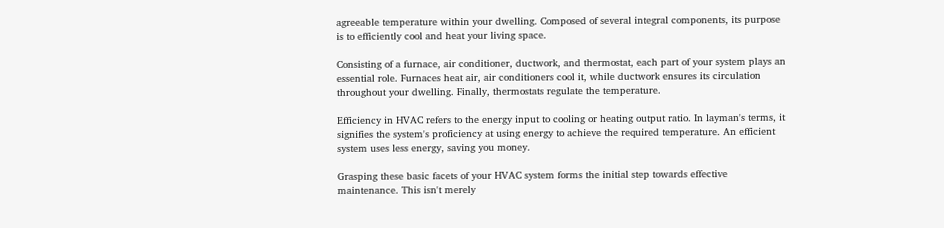agreeable temperature within your dwelling. Composed of several integral components, its purpose is to efficiently cool and heat your living space.

Consisting of a furnace, air conditioner, ductwork, and thermostat, each part of your system plays an essential role. Furnaces heat air, air conditioners cool it, while ductwork ensures its circulation throughout your dwelling. Finally, thermostats regulate the temperature.

Efficiency in HVAC refers to the energy input to cooling or heating output ratio. In layman's terms, it signifies the system's proficiency at using energy to achieve the required temperature. An efficient system uses less energy, saving you money.

Grasping these basic facets of your HVAC system forms the initial step towards effective maintenance. This isn't merely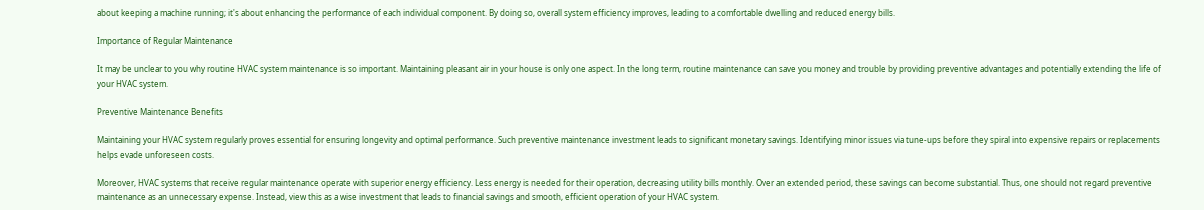about keeping a machine running; it's about enhancing the performance of each individual component. By doing so, overall system efficiency improves, leading to a comfortable dwelling and reduced energy bills.

Importance of Regular Maintenance

It may be unclear to you why routine HVAC system maintenance is so important. Maintaining pleasant air in your house is only one aspect. In the long term, routine maintenance can save you money and trouble by providing preventive advantages and potentially extending the life of your HVAC system.

Preventive Maintenance Benefits

Maintaining your HVAC system regularly proves essential for ensuring longevity and optimal performance. Such preventive maintenance investment leads to significant monetary savings. Identifying minor issues via tune-ups before they spiral into expensive repairs or replacements helps evade unforeseen costs.

Moreover, HVAC systems that receive regular maintenance operate with superior energy efficiency. Less energy is needed for their operation, decreasing utility bills monthly. Over an extended period, these savings can become substantial. Thus, one should not regard preventive maintenance as an unnecessary expense. Instead, view this as a wise investment that leads to financial savings and smooth, efficient operation of your HVAC system.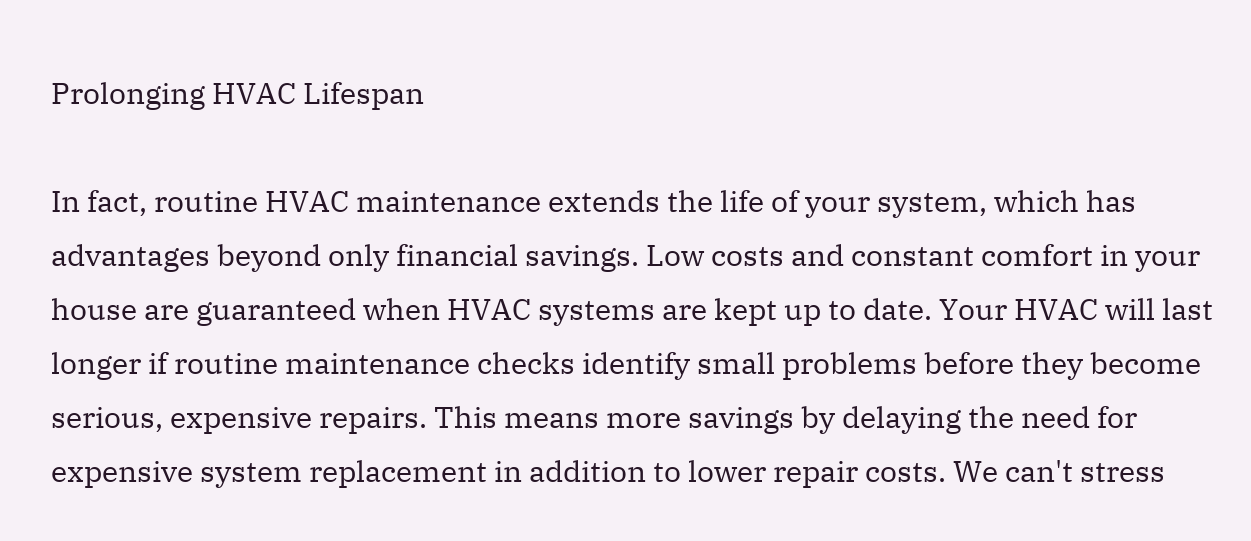Prolonging HVAC Lifespan

In fact, routine HVAC maintenance extends the life of your system, which has advantages beyond only financial savings. Low costs and constant comfort in your house are guaranteed when HVAC systems are kept up to date. Your HVAC will last longer if routine maintenance checks identify small problems before they become serious, expensive repairs. This means more savings by delaying the need for expensive system replacement in addition to lower repair costs. We can't stress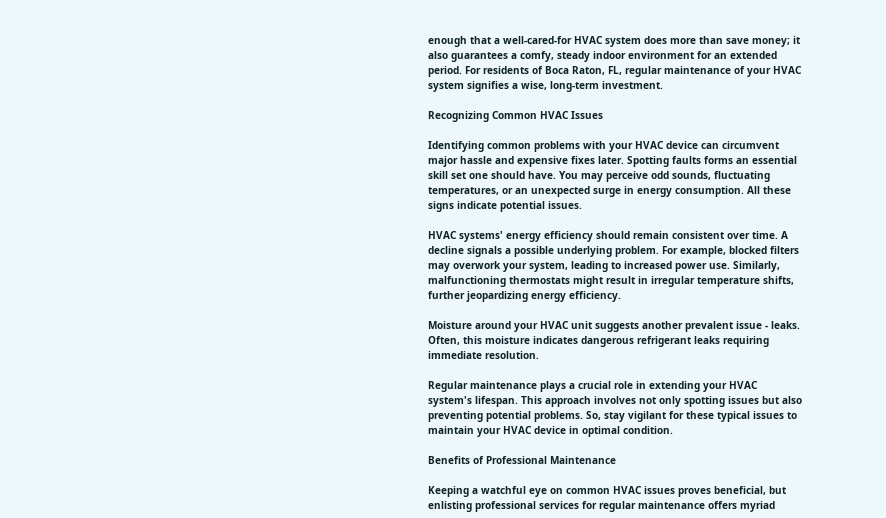enough that a well-cared-for HVAC system does more than save money; it also guarantees a comfy, steady indoor environment for an extended period. For residents of Boca Raton, FL, regular maintenance of your HVAC system signifies a wise, long-term investment.

Recognizing Common HVAC Issues

Identifying common problems with your HVAC device can circumvent major hassle and expensive fixes later. Spotting faults forms an essential skill set one should have. You may perceive odd sounds, fluctuating temperatures, or an unexpected surge in energy consumption. All these signs indicate potential issues.

HVAC systems' energy efficiency should remain consistent over time. A decline signals a possible underlying problem. For example, blocked filters may overwork your system, leading to increased power use. Similarly, malfunctioning thermostats might result in irregular temperature shifts, further jeopardizing energy efficiency.

Moisture around your HVAC unit suggests another prevalent issue - leaks. Often, this moisture indicates dangerous refrigerant leaks requiring immediate resolution.

Regular maintenance plays a crucial role in extending your HVAC system's lifespan. This approach involves not only spotting issues but also preventing potential problems. So, stay vigilant for these typical issues to maintain your HVAC device in optimal condition.

Benefits of Professional Maintenance

Keeping a watchful eye on common HVAC issues proves beneficial, but enlisting professional services for regular maintenance offers myriad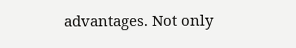advantages. Not only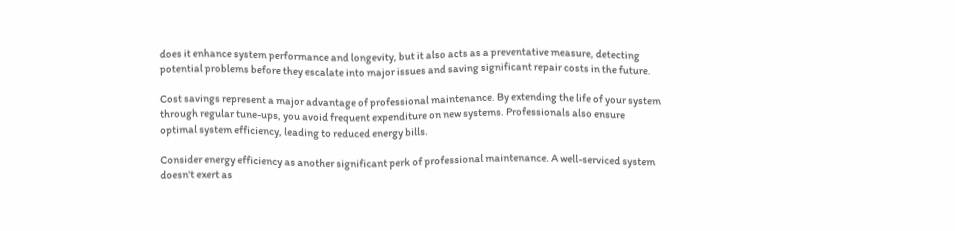does it enhance system performance and longevity, but it also acts as a preventative measure, detecting potential problems before they escalate into major issues and saving significant repair costs in the future.

Cost savings represent a major advantage of professional maintenance. By extending the life of your system through regular tune-ups, you avoid frequent expenditure on new systems. Professionals also ensure optimal system efficiency, leading to reduced energy bills.

Consider energy efficiency as another significant perk of professional maintenance. A well-serviced system doesn't exert as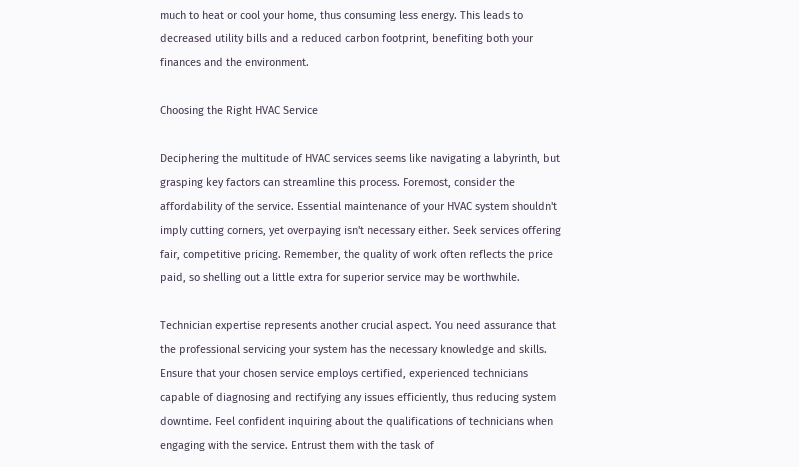much to heat or cool your home, thus consuming less energy. This leads to decreased utility bills and a reduced carbon footprint, benefiting both your finances and the environment.

Choosing the Right HVAC Service

Deciphering the multitude of HVAC services seems like navigating a labyrinth, but grasping key factors can streamline this process. Foremost, consider the affordability of the service. Essential maintenance of your HVAC system shouldn't imply cutting corners, yet overpaying isn't necessary either. Seek services offering fair, competitive pricing. Remember, the quality of work often reflects the price paid, so shelling out a little extra for superior service may be worthwhile.

Technician expertise represents another crucial aspect. You need assurance that the professional servicing your system has the necessary knowledge and skills. Ensure that your chosen service employs certified, experienced technicians capable of diagnosing and rectifying any issues efficiently, thus reducing system downtime. Feel confident inquiring about the qualifications of technicians when engaging with the service. Entrust them with the task of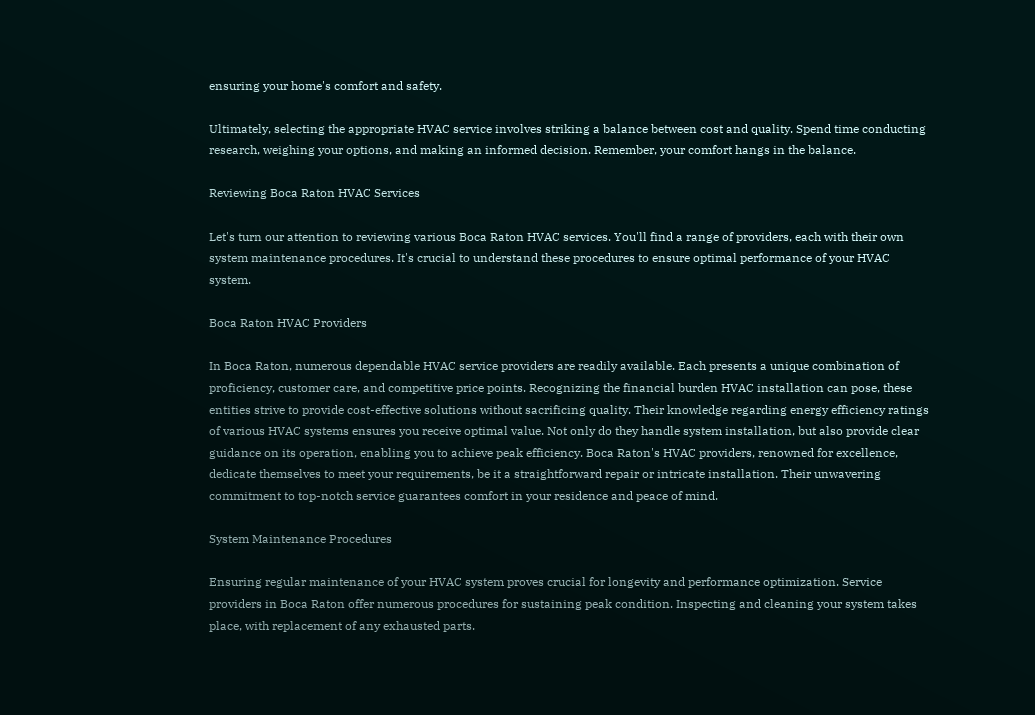ensuring your home's comfort and safety.

Ultimately, selecting the appropriate HVAC service involves striking a balance between cost and quality. Spend time conducting research, weighing your options, and making an informed decision. Remember, your comfort hangs in the balance.

Reviewing Boca Raton HVAC Services

Let's turn our attention to reviewing various Boca Raton HVAC services. You'll find a range of providers, each with their own system maintenance procedures. It's crucial to understand these procedures to ensure optimal performance of your HVAC system.

Boca Raton HVAC Providers

In Boca Raton, numerous dependable HVAC service providers are readily available. Each presents a unique combination of proficiency, customer care, and competitive price points. Recognizing the financial burden HVAC installation can pose, these entities strive to provide cost-effective solutions without sacrificing quality. Their knowledge regarding energy efficiency ratings of various HVAC systems ensures you receive optimal value. Not only do they handle system installation, but also provide clear guidance on its operation, enabling you to achieve peak efficiency. Boca Raton's HVAC providers, renowned for excellence, dedicate themselves to meet your requirements, be it a straightforward repair or intricate installation. Their unwavering commitment to top-notch service guarantees comfort in your residence and peace of mind.

System Maintenance Procedures

Ensuring regular maintenance of your HVAC system proves crucial for longevity and performance optimization. Service providers in Boca Raton offer numerous procedures for sustaining peak condition. Inspecting and cleaning your system takes place, with replacement of any exhausted parts.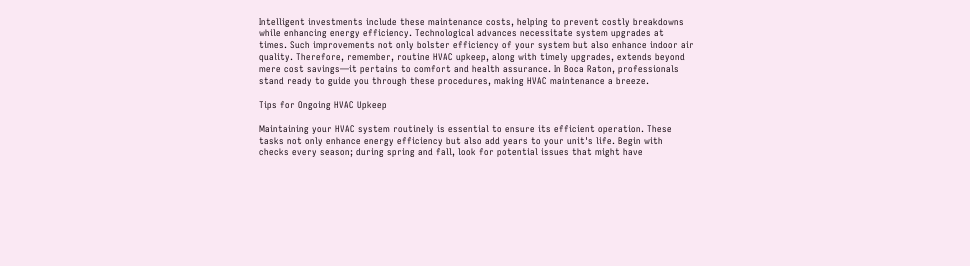Intelligent investments include these maintenance costs, helping to prevent costly breakdowns while enhancing energy efficiency. Technological advances necessitate system upgrades at times. Such improvements not only bolster efficiency of your system but also enhance indoor air quality. Therefore, remember, routine HVAC upkeep, along with timely upgrades, extends beyond mere cost savings—it pertains to comfort and health assurance. In Boca Raton, professionals stand ready to guide you through these procedures, making HVAC maintenance a breeze.

Tips for Ongoing HVAC Upkeep

Maintaining your HVAC system routinely is essential to ensure its efficient operation. These tasks not only enhance energy efficiency but also add years to your unit's life. Begin with checks every season; during spring and fall, look for potential issues that might have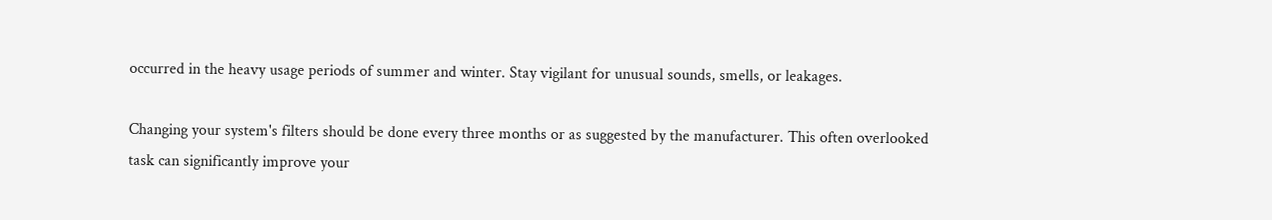occurred in the heavy usage periods of summer and winter. Stay vigilant for unusual sounds, smells, or leakages.

Changing your system's filters should be done every three months or as suggested by the manufacturer. This often overlooked task can significantly improve your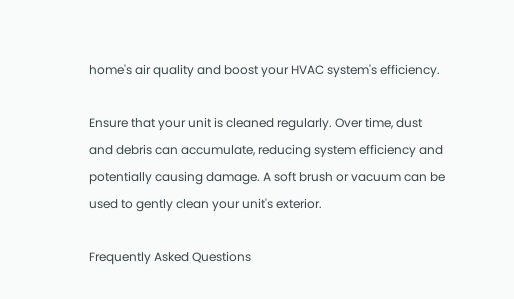home's air quality and boost your HVAC system's efficiency.

Ensure that your unit is cleaned regularly. Over time, dust and debris can accumulate, reducing system efficiency and potentially causing damage. A soft brush or vacuum can be used to gently clean your unit's exterior.

Frequently Asked Questions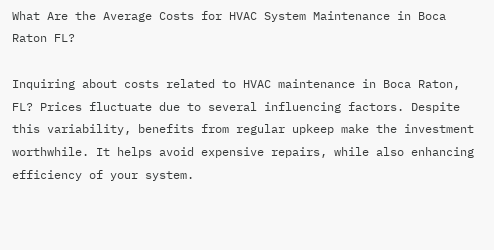What Are the Average Costs for HVAC System Maintenance in Boca Raton FL?

Inquiring about costs related to HVAC maintenance in Boca Raton, FL? Prices fluctuate due to several influencing factors. Despite this variability, benefits from regular upkeep make the investment worthwhile. It helps avoid expensive repairs, while also enhancing efficiency of your system.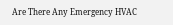Are There Any Emergency HVAC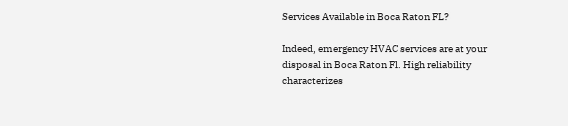Services Available in Boca Raton FL?

Indeed, emergency HVAC services are at your disposal in Boca Raton Fl. High reliability characterizes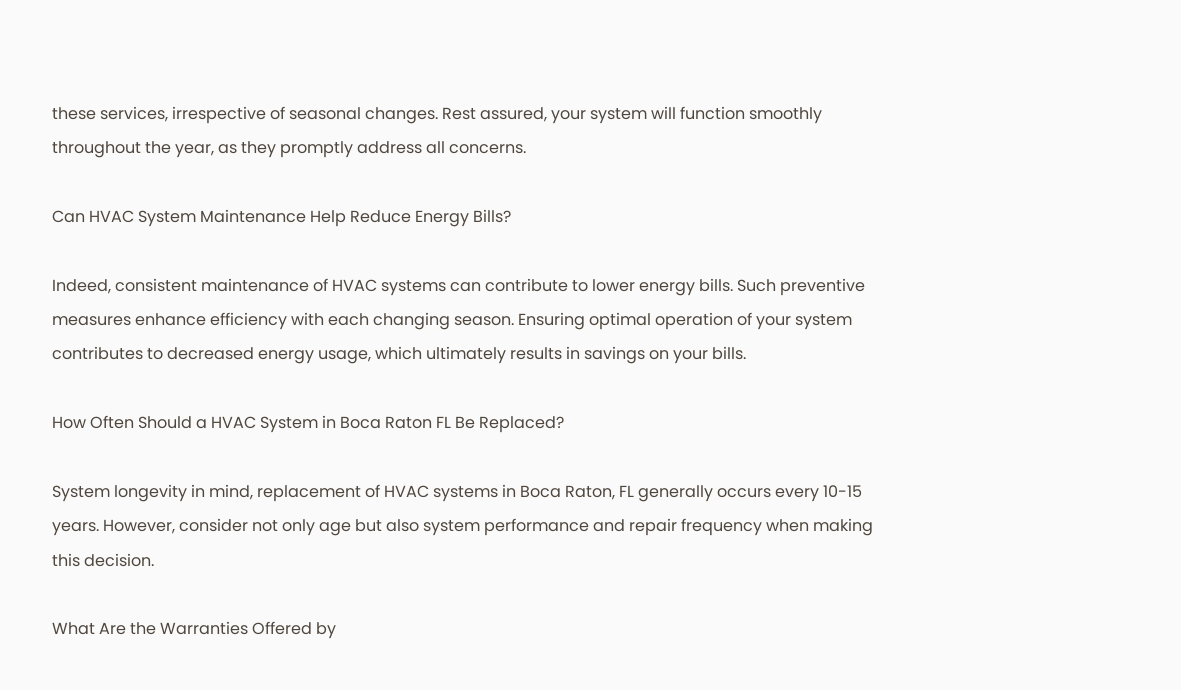these services, irrespective of seasonal changes. Rest assured, your system will function smoothly throughout the year, as they promptly address all concerns.

Can HVAC System Maintenance Help Reduce Energy Bills?

Indeed, consistent maintenance of HVAC systems can contribute to lower energy bills. Such preventive measures enhance efficiency with each changing season. Ensuring optimal operation of your system contributes to decreased energy usage, which ultimately results in savings on your bills.

How Often Should a HVAC System in Boca Raton FL Be Replaced?

System longevity in mind, replacement of HVAC systems in Boca Raton, FL generally occurs every 10-15 years. However, consider not only age but also system performance and repair frequency when making this decision.

What Are the Warranties Offered by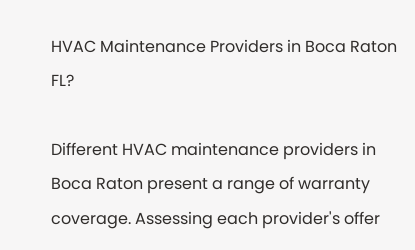HVAC Maintenance Providers in Boca Raton FL?

Different HVAC maintenance providers in Boca Raton present a range of warranty coverage. Assessing each provider's offer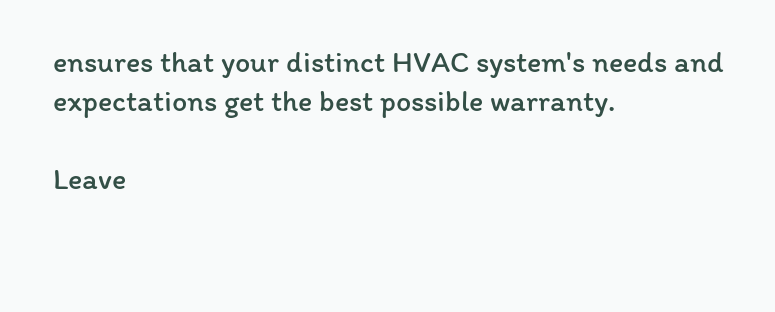ensures that your distinct HVAC system's needs and expectations get the best possible warranty.

Leave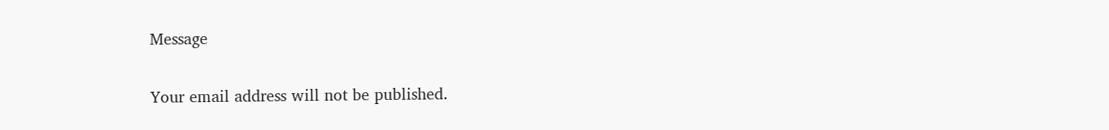Message

Your email address will not be published.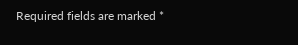Required fields are marked *